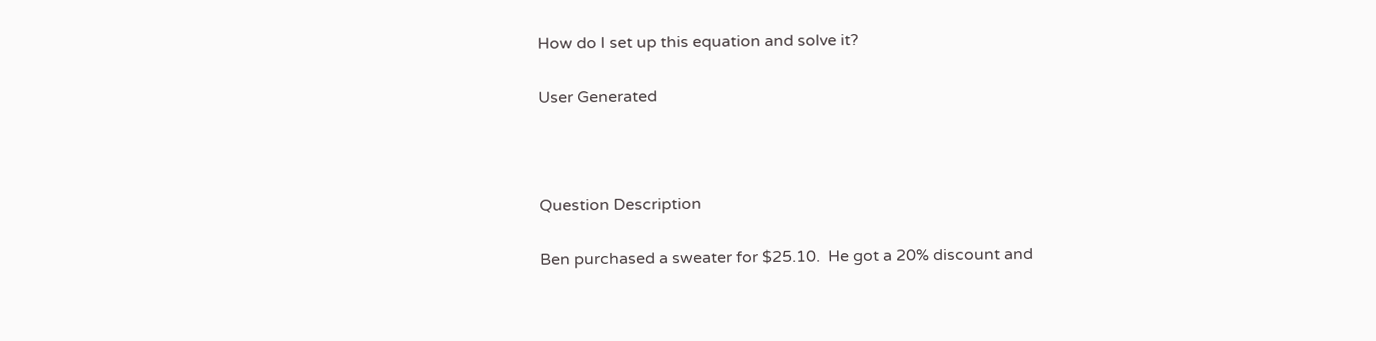How do I set up this equation and solve it?

User Generated



Question Description

Ben purchased a sweater for $25.10.  He got a 20% discount and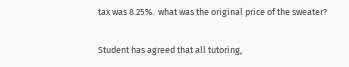tax was 8.25%.  what was the original price of the sweater?

Student has agreed that all tutoring,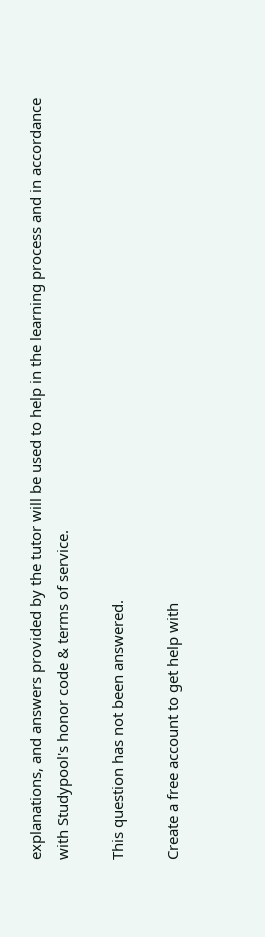explanations, and answers provided by the tutor will be used to help in the learning process and in accordance with Studypool's honor code & terms of service.

This question has not been answered.

Create a free account to get help with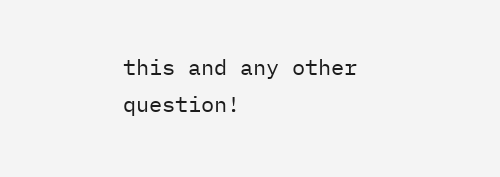this and any other question!